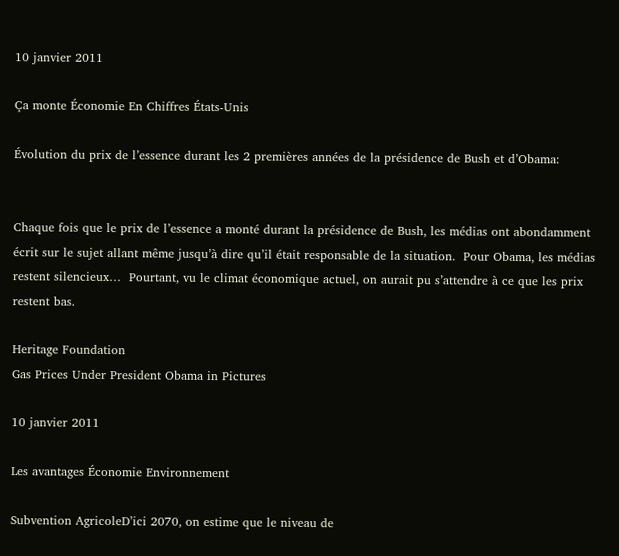10 janvier 2011

Ça monte Économie En Chiffres États-Unis

Évolution du prix de l’essence durant les 2 premières années de la présidence de Bush et d’Obama:


Chaque fois que le prix de l’essence a monté durant la présidence de Bush, les médias ont abondamment écrit sur le sujet allant même jusqu’à dire qu’il était responsable de la situation.  Pour Obama, les médias restent silencieux…  Pourtant, vu le climat économique actuel, on aurait pu s’attendre à ce que les prix restent bas.

Heritage Foundation
Gas Prices Under President Obama in Pictures

10 janvier 2011

Les avantages Économie Environnement

Subvention AgricoleD’ici 2070, on estime que le niveau de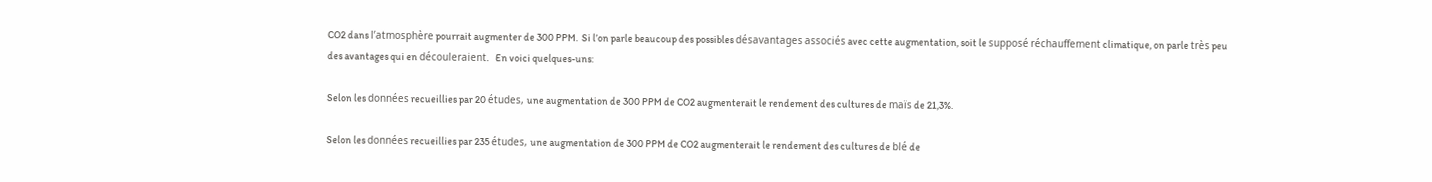CO2 dans l’atmosphère pourrait augmenter de 300 PPM.  Si l’on parle beaucoup des possibles désavantages associés avec cette augmentation, soit le supposé réchauffement climatique, on parle très peu des avantages qui en découleraient.  En voici quelques-uns:

Selon les données recueillies par 20 études, une augmentation de 300 PPM de CO2 augmenterait le rendement des cultures de maïs de 21,3%.

Selon les données recueillies par 235 études, une augmentation de 300 PPM de CO2 augmenterait le rendement des cultures de blé de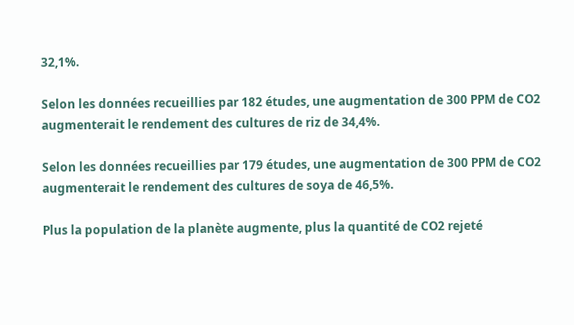32,1%.

Selon les données recueillies par 182 études, une augmentation de 300 PPM de CO2 augmenterait le rendement des cultures de riz de 34,4%.

Selon les données recueillies par 179 études, une augmentation de 300 PPM de CO2 augmenterait le rendement des cultures de soya de 46,5%.

Plus la population de la planète augmente, plus la quantité de CO2 rejeté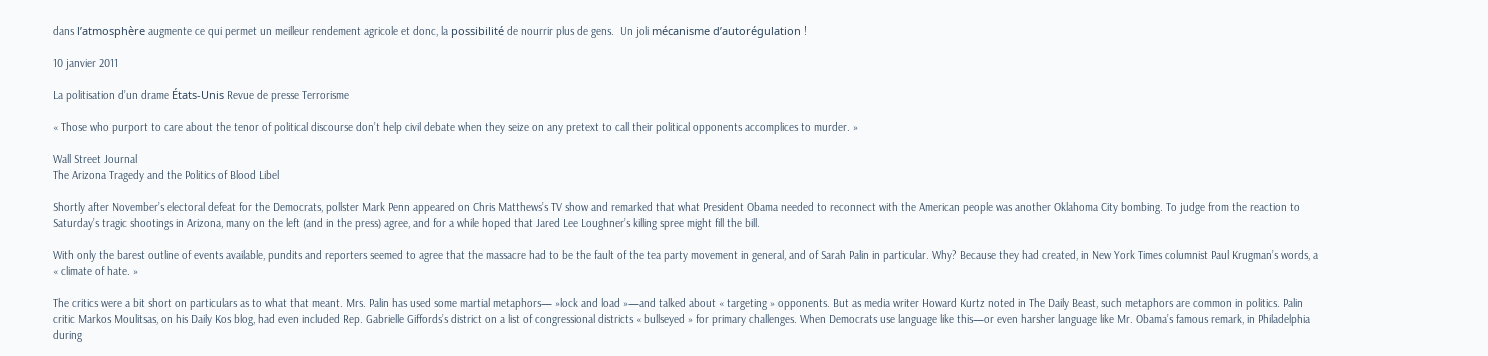dans l’atmosphère augmente ce qui permet un meilleur rendement agricole et donc, la possibilité de nourrir plus de gens.  Un joli mécanisme d’autorégulation !

10 janvier 2011

La politisation d’un drame États-Unis Revue de presse Terrorisme

« Those who purport to care about the tenor of political discourse don’t help civil debate when they seize on any pretext to call their political opponents accomplices to murder. »

Wall Street Journal
The Arizona Tragedy and the Politics of Blood Libel

Shortly after November’s electoral defeat for the Democrats, pollster Mark Penn appeared on Chris Matthews’s TV show and remarked that what President Obama needed to reconnect with the American people was another Oklahoma City bombing. To judge from the reaction to Saturday’s tragic shootings in Arizona, many on the left (and in the press) agree, and for a while hoped that Jared Lee Loughner’s killing spree might fill the bill.

With only the barest outline of events available, pundits and reporters seemed to agree that the massacre had to be the fault of the tea party movement in general, and of Sarah Palin in particular. Why? Because they had created, in New York Times columnist Paul Krugman’s words, a « climate of hate. »

The critics were a bit short on particulars as to what that meant. Mrs. Palin has used some martial metaphors— »lock and load »—and talked about « targeting » opponents. But as media writer Howard Kurtz noted in The Daily Beast, such metaphors are common in politics. Palin critic Markos Moulitsas, on his Daily Kos blog, had even included Rep. Gabrielle Giffords’s district on a list of congressional districts « bullseyed » for primary challenges. When Democrats use language like this—or even harsher language like Mr. Obama’s famous remark, in Philadelphia during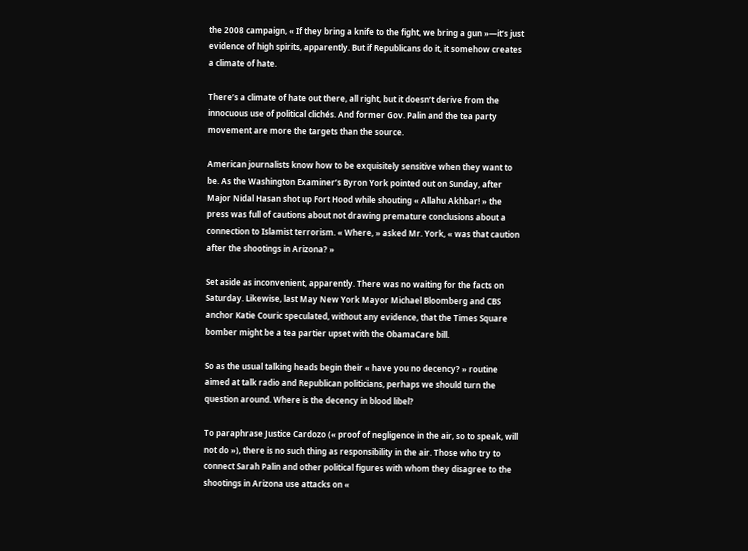the 2008 campaign, « If they bring a knife to the fight, we bring a gun »—it’s just evidence of high spirits, apparently. But if Republicans do it, it somehow creates a climate of hate.

There’s a climate of hate out there, all right, but it doesn’t derive from the innocuous use of political clichés. And former Gov. Palin and the tea party movement are more the targets than the source.

American journalists know how to be exquisitely sensitive when they want to be. As the Washington Examiner’s Byron York pointed out on Sunday, after Major Nidal Hasan shot up Fort Hood while shouting « Allahu Akhbar! » the press was full of cautions about not drawing premature conclusions about a connection to Islamist terrorism. « Where, » asked Mr. York, « was that caution after the shootings in Arizona? »

Set aside as inconvenient, apparently. There was no waiting for the facts on Saturday. Likewise, last May New York Mayor Michael Bloomberg and CBS anchor Katie Couric speculated, without any evidence, that the Times Square bomber might be a tea partier upset with the ObamaCare bill.

So as the usual talking heads begin their « have you no decency? » routine aimed at talk radio and Republican politicians, perhaps we should turn the question around. Where is the decency in blood libel?

To paraphrase Justice Cardozo (« proof of negligence in the air, so to speak, will not do »), there is no such thing as responsibility in the air. Those who try to connect Sarah Palin and other political figures with whom they disagree to the shootings in Arizona use attacks on «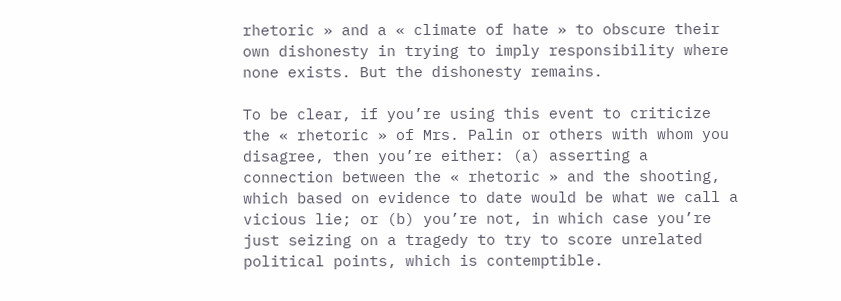rhetoric » and a « climate of hate » to obscure their own dishonesty in trying to imply responsibility where none exists. But the dishonesty remains.

To be clear, if you’re using this event to criticize the « rhetoric » of Mrs. Palin or others with whom you disagree, then you’re either: (a) asserting a connection between the « rhetoric » and the shooting, which based on evidence to date would be what we call a vicious lie; or (b) you’re not, in which case you’re just seizing on a tragedy to try to score unrelated political points, which is contemptible.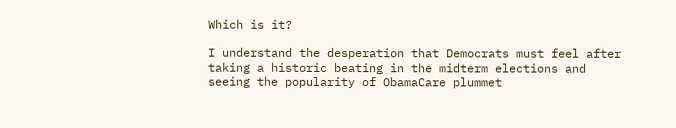Which is it?

I understand the desperation that Democrats must feel after taking a historic beating in the midterm elections and seeing the popularity of ObamaCare plummet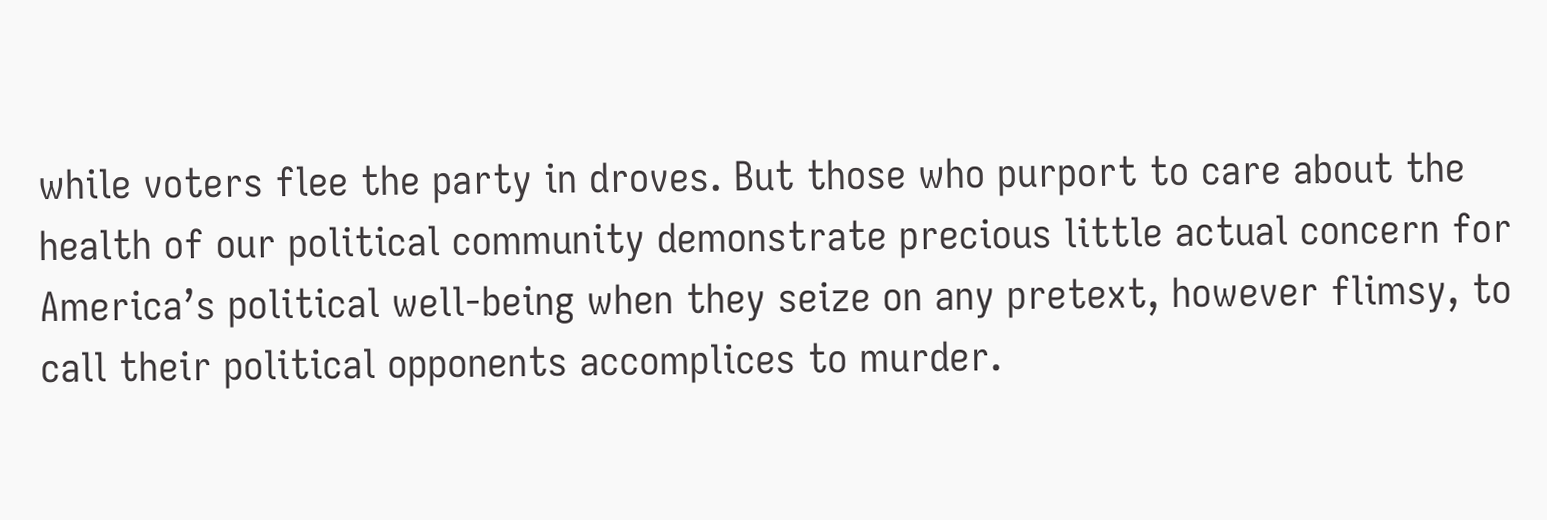while voters flee the party in droves. But those who purport to care about the health of our political community demonstrate precious little actual concern for America’s political well-being when they seize on any pretext, however flimsy, to call their political opponents accomplices to murder.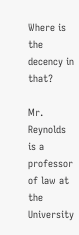Where is the decency in that?

Mr. Reynolds is a professor of law at the University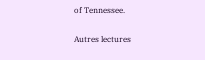of Tennessee.

Autres lectures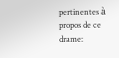pertinentes à propos de ce drame: